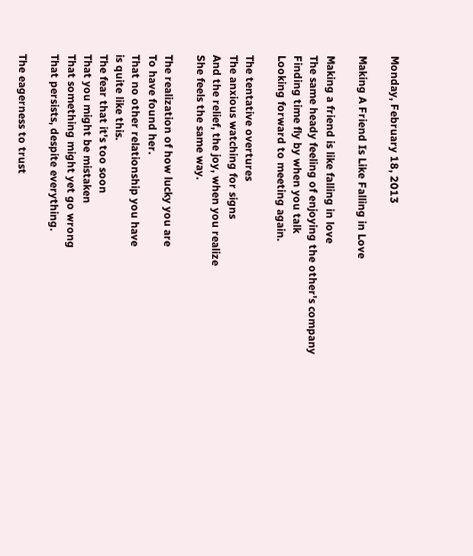Monday, February 18, 2013

Making A Friend Is Like Falling in Love

Making a friend is like falling in love
The same heady feeling of enjoying the other's company
Finding time fly by when you talk
Looking forward to meeting again.

The tentative overtures
The anxious watching for signs
And the relief, the joy, when you realize
She feels the same way.

The realization of how lucky you are
To have found her.
That no other relationship you have
is quite like this.
The fear that it's too soon
That you might be mistaken
That something might yet go wrong
That persists, despite everything.

The eagerness to trust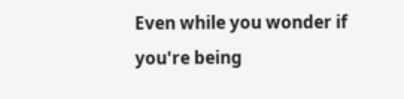Even while you wonder if you're being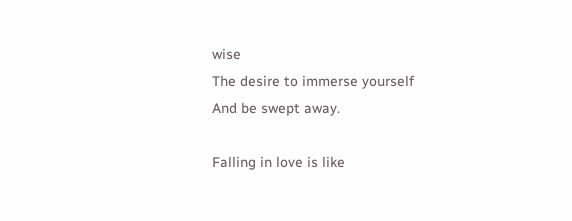wise
The desire to immerse yourself
And be swept away.

Falling in love is like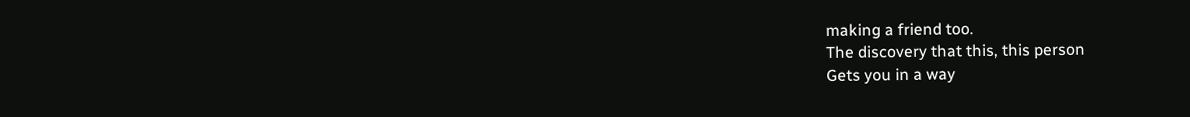making a friend too.
The discovery that this, this person
Gets you in a way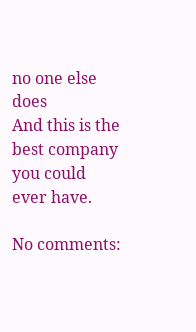no one else does
And this is the best company you could ever have.

No comments: